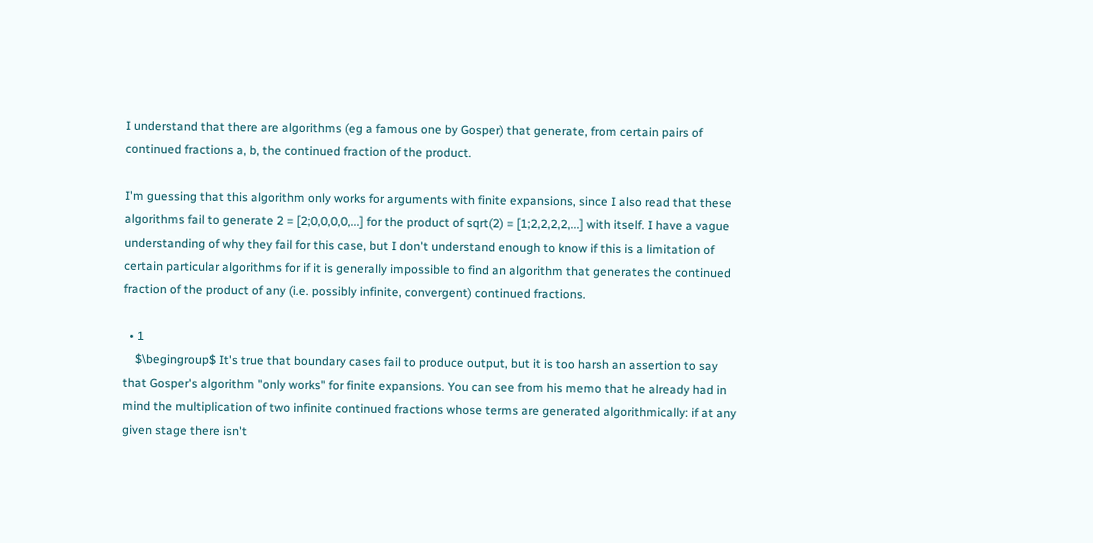I understand that there are algorithms (eg a famous one by Gosper) that generate, from certain pairs of continued fractions a, b, the continued fraction of the product.

I'm guessing that this algorithm only works for arguments with finite expansions, since I also read that these algorithms fail to generate 2 = [2;0,0,0,0,...] for the product of sqrt(2) = [1;2,2,2,2,...] with itself. I have a vague understanding of why they fail for this case, but I don't understand enough to know if this is a limitation of certain particular algorithms for if it is generally impossible to find an algorithm that generates the continued fraction of the product of any (i.e. possibly infinite, convergent) continued fractions.

  • 1
    $\begingroup$ It's true that boundary cases fail to produce output, but it is too harsh an assertion to say that Gosper's algorithm "only works" for finite expansions. You can see from his memo that he already had in mind the multiplication of two infinite continued fractions whose terms are generated algorithmically: if at any given stage there isn't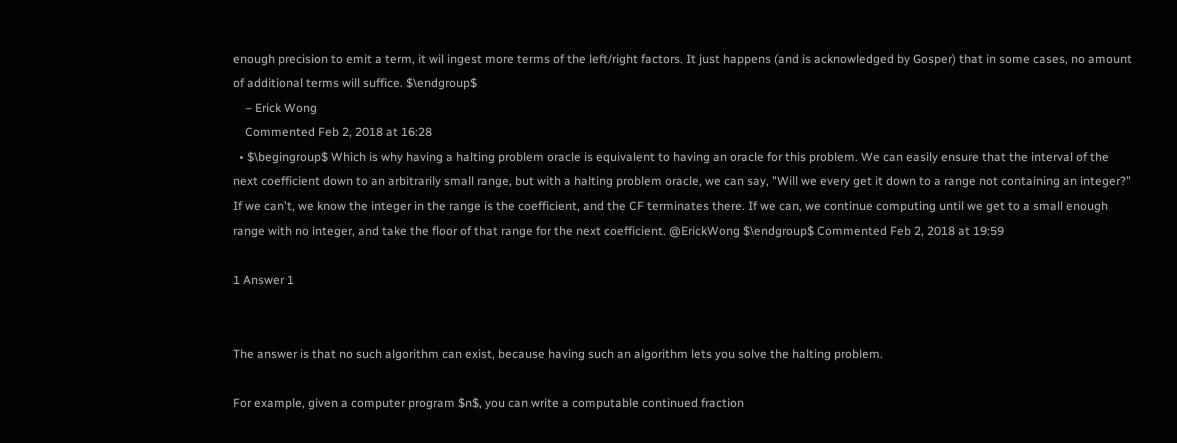enough precision to emit a term, it wil ingest more terms of the left/right factors. It just happens (and is acknowledged by Gosper) that in some cases, no amount of additional terms will suffice. $\endgroup$
    – Erick Wong
    Commented Feb 2, 2018 at 16:28
  • $\begingroup$ Which is why having a halting problem oracle is equivalent to having an oracle for this problem. We can easily ensure that the interval of the next coefficient down to an arbitrarily small range, but with a halting problem oracle, we can say, "Will we every get it down to a range not containing an integer?" If we can't, we know the integer in the range is the coefficient, and the CF terminates there. If we can, we continue computing until we get to a small enough range with no integer, and take the floor of that range for the next coefficient. @ErickWong $\endgroup$ Commented Feb 2, 2018 at 19:59

1 Answer 1


The answer is that no such algorithm can exist, because having such an algorithm lets you solve the halting problem.

For example, given a computer program $n$, you can write a computable continued fraction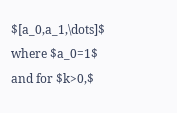$[a_0,a_1,\dots]$ where $a_0=1$ and for $k>0,$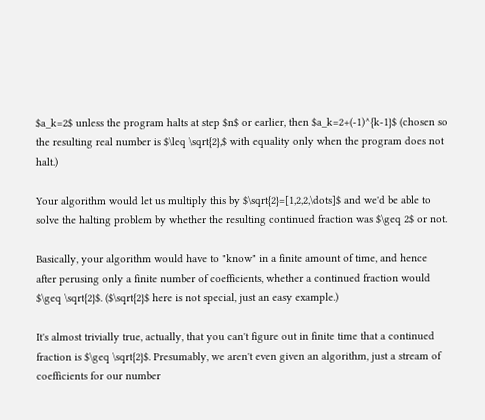$a_k=2$ unless the program halts at step $n$ or earlier, then $a_k=2+(-1)^{k-1}$ (chosen so the resulting real number is $\leq \sqrt{2},$ with equality only when the program does not halt.)

Your algorithm would let us multiply this by $\sqrt{2}=[1,2,2,\dots]$ and we'd be able to solve the halting problem by whether the resulting continued fraction was $\geq 2$ or not.

Basically, your algorithm would have to "know" in a finite amount of time, and hence after perusing only a finite number of coefficients, whether a continued fraction would $\geq \sqrt{2}$. ($\sqrt{2}$ here is not special, just an easy example.)

It's almost trivially true, actually, that you can't figure out in finite time that a continued fraction is $\geq \sqrt{2}$. Presumably, we aren't even given an algorithm, just a stream of coefficients for our number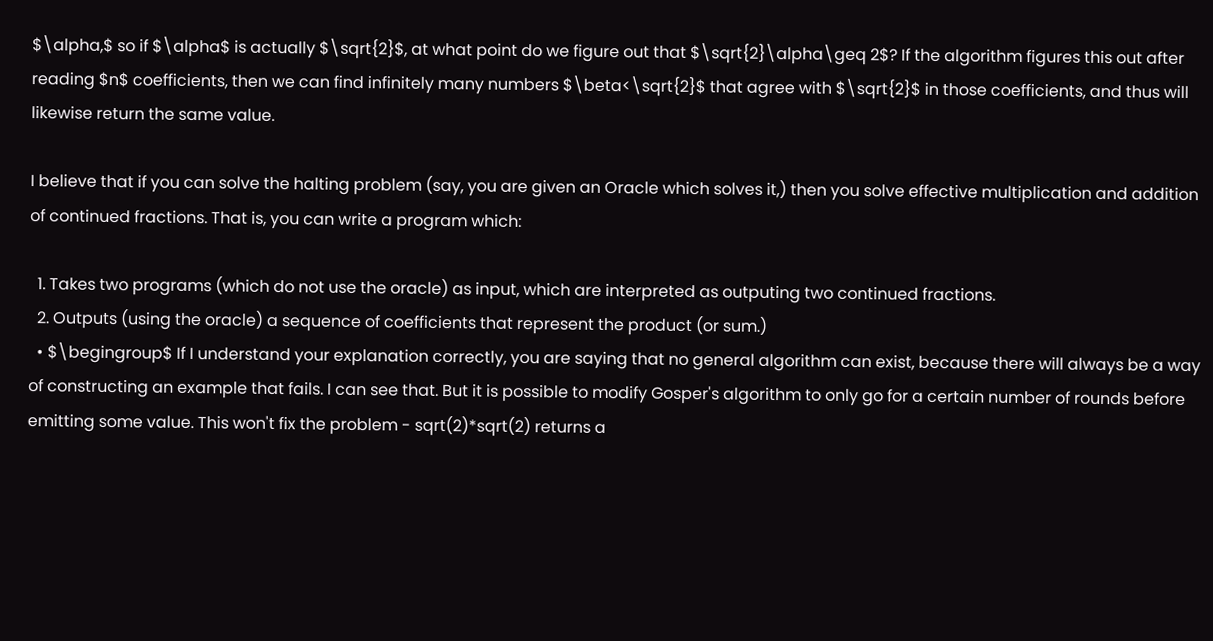$\alpha,$ so if $\alpha$ is actually $\sqrt{2}$, at what point do we figure out that $\sqrt{2}\alpha\geq 2$? If the algorithm figures this out after reading $n$ coefficients, then we can find infinitely many numbers $\beta<\sqrt{2}$ that agree with $\sqrt{2}$ in those coefficients, and thus will likewise return the same value.

I believe that if you can solve the halting problem (say, you are given an Oracle which solves it,) then you solve effective multiplication and addition of continued fractions. That is, you can write a program which:

  1. Takes two programs (which do not use the oracle) as input, which are interpreted as outputing two continued fractions.
  2. Outputs (using the oracle) a sequence of coefficients that represent the product (or sum.)
  • $\begingroup$ If I understand your explanation correctly, you are saying that no general algorithm can exist, because there will always be a way of constructing an example that fails. I can see that. But it is possible to modify Gosper's algorithm to only go for a certain number of rounds before emitting some value. This won't fix the problem - sqrt(2)*sqrt(2) returns a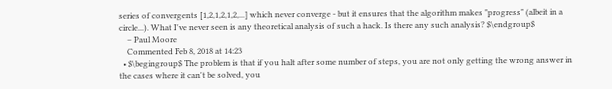series of convergents [1,2,1,2,1,2,...] which never converge - but it ensures that the algorithm makes "progress" (albeit in a circle...). What I've never seen is any theoretical analysis of such a hack. Is there any such analysis? $\endgroup$
    – Paul Moore
    Commented Feb 8, 2018 at 14:23
  • $\begingroup$ The problem is that if you halt after some number of steps, you are not only getting the wrong answer in the cases where it can't be solved, you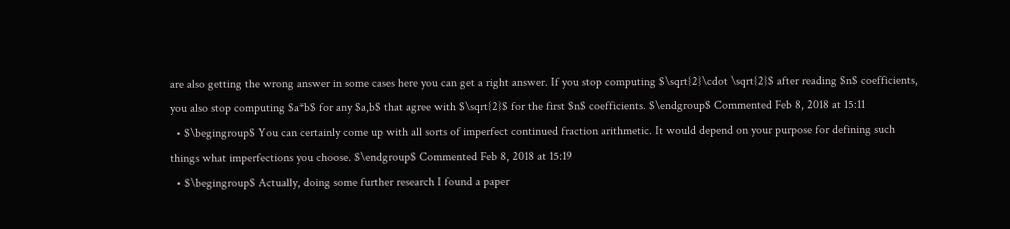are also getting the wrong answer in some cases here you can get a right answer. If you stop computing $\sqrt{2}\cdot \sqrt{2}$ after reading $n$ coefficients, you also stop computing $a*b$ for any $a,b$ that agree with $\sqrt{2}$ for the first $n$ coefficients. $\endgroup$ Commented Feb 8, 2018 at 15:11
  • $\begingroup$ You can certainly come up with all sorts of imperfect continued fraction arithmetic. It would depend on your purpose for defining such things what imperfections you choose. $\endgroup$ Commented Feb 8, 2018 at 15:19
  • $\begingroup$ Actually, doing some further research I found a paper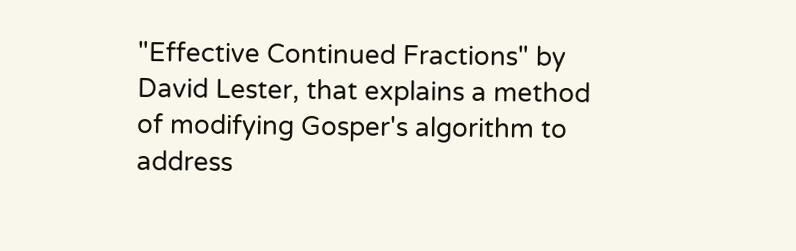"Effective Continued Fractions" by David Lester, that explains a method of modifying Gosper's algorithm to address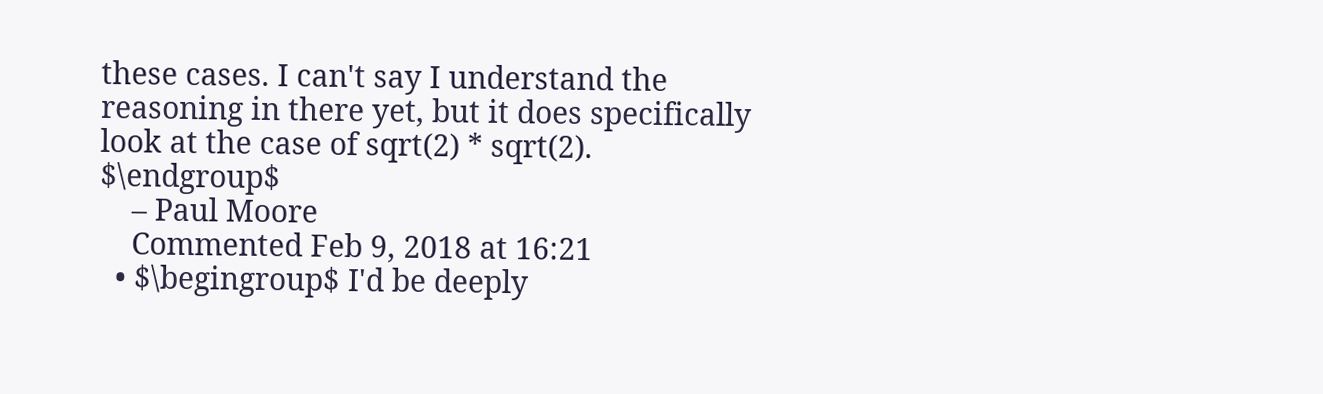these cases. I can't say I understand the reasoning in there yet, but it does specifically look at the case of sqrt(2) * sqrt(2). $\endgroup$
    – Paul Moore
    Commented Feb 9, 2018 at 16:21
  • $\begingroup$ I'd be deeply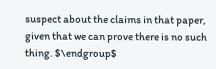suspect about the claims in that paper, given that we can prove there is no such thing. $\endgroup$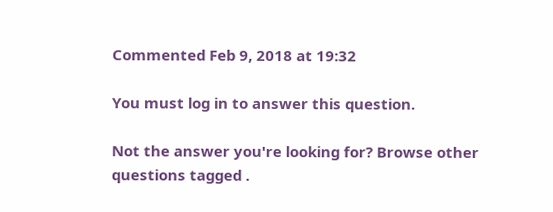Commented Feb 9, 2018 at 19:32

You must log in to answer this question.

Not the answer you're looking for? Browse other questions tagged .